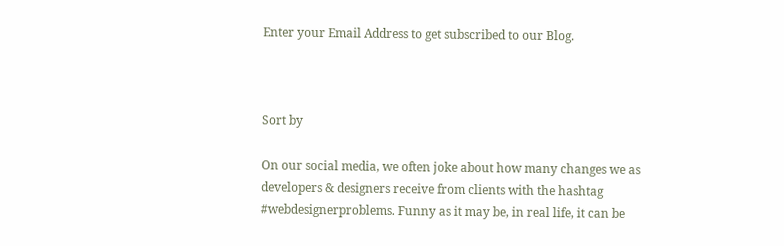Enter your Email Address to get subscribed to our Blog.



Sort by

On our social media, we often joke about how many changes we as developers & designers receive from clients with the hashtag #webdesignerproblems. Funny as it may be, in real life, it can be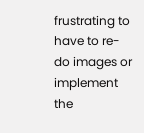frustrating to have to re-do images or implement the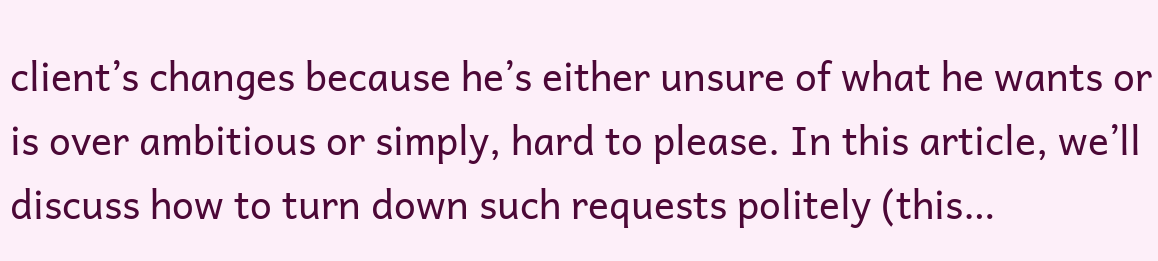client’s changes because he’s either unsure of what he wants or is over ambitious or simply, hard to please. In this article, we’ll discuss how to turn down such requests politely (this…